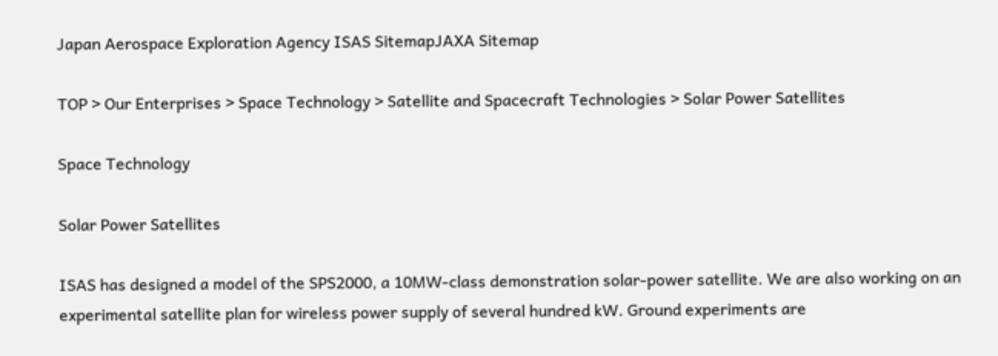Japan Aerospace Exploration Agency ISAS SitemapJAXA Sitemap

TOP > Our Enterprises > Space Technology > Satellite and Spacecraft Technologies > Solar Power Satellites

Space Technology

Solar Power Satellites

ISAS has designed a model of the SPS2000, a 10MW-class demonstration solar-power satellite. We are also working on an experimental satellite plan for wireless power supply of several hundred kW. Ground experiments are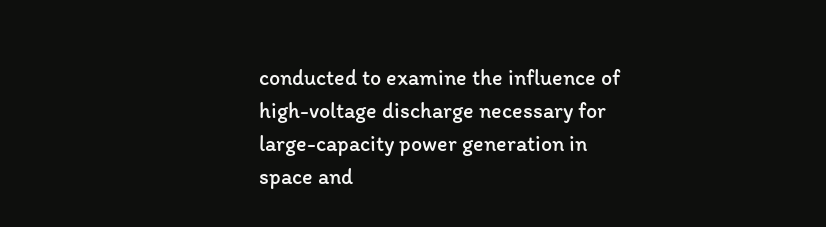conducted to examine the influence of high-voltage discharge necessary for large-capacity power generation in space and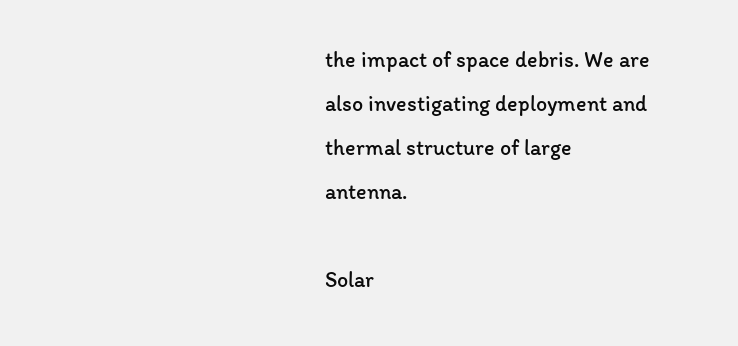the impact of space debris. We are also investigating deployment and thermal structure of large antenna.

Solar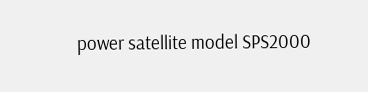power satellite model SPS2000